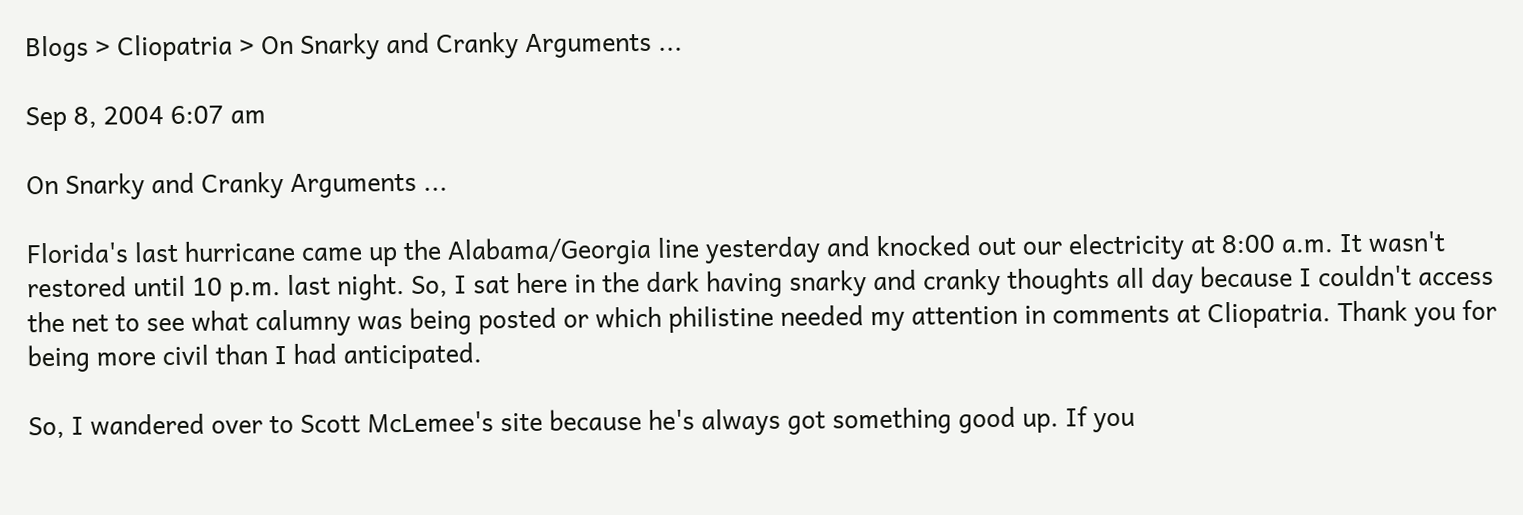Blogs > Cliopatria > On Snarky and Cranky Arguments ...

Sep 8, 2004 6:07 am

On Snarky and Cranky Arguments ...

Florida's last hurricane came up the Alabama/Georgia line yesterday and knocked out our electricity at 8:00 a.m. It wasn't restored until 10 p.m. last night. So, I sat here in the dark having snarky and cranky thoughts all day because I couldn't access the net to see what calumny was being posted or which philistine needed my attention in comments at Cliopatria. Thank you for being more civil than I had anticipated.

So, I wandered over to Scott McLemee's site because he's always got something good up. If you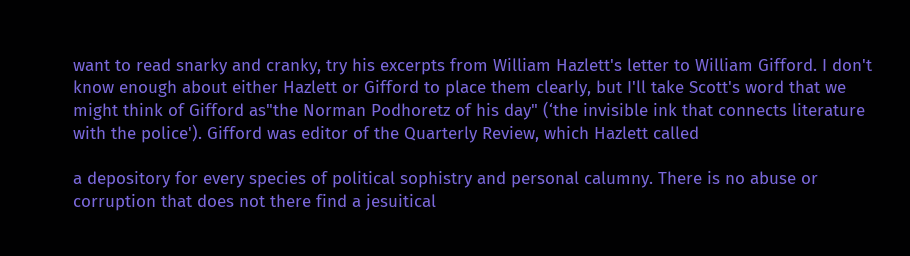want to read snarky and cranky, try his excerpts from William Hazlett's letter to William Gifford. I don't know enough about either Hazlett or Gifford to place them clearly, but I'll take Scott's word that we might think of Gifford as"the Norman Podhoretz of his day" (‘the invisible ink that connects literature with the police'). Gifford was editor of the Quarterly Review, which Hazlett called

a depository for every species of political sophistry and personal calumny. There is no abuse or corruption that does not there find a jesuitical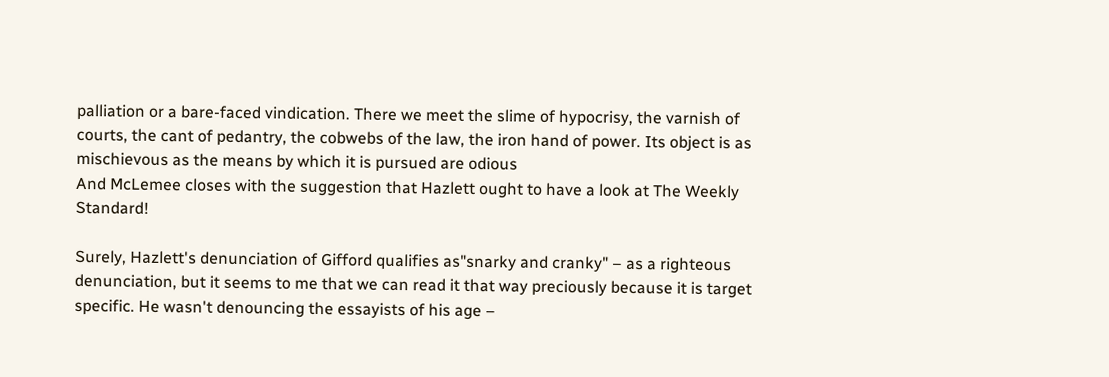palliation or a bare-faced vindication. There we meet the slime of hypocrisy, the varnish of courts, the cant of pedantry, the cobwebs of the law, the iron hand of power. Its object is as mischievous as the means by which it is pursued are odious
And McLemee closes with the suggestion that Hazlett ought to have a look at The Weekly Standard!

Surely, Hazlett's denunciation of Gifford qualifies as"snarky and cranky" – as a righteous denunciation, but it seems to me that we can read it that way preciously because it is target specific. He wasn't denouncing the essayists of his age –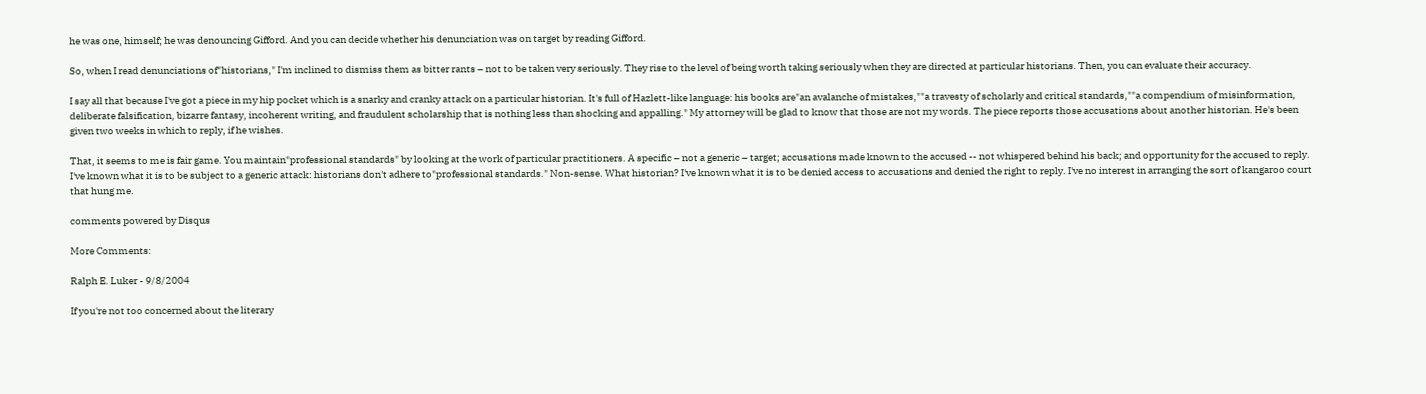he was one, himself; he was denouncing Gifford. And you can decide whether his denunciation was on target by reading Gifford.

So, when I read denunciations of"historians," I'm inclined to dismiss them as bitter rants – not to be taken very seriously. They rise to the level of being worth taking seriously when they are directed at particular historians. Then, you can evaluate their accuracy.

I say all that because I've got a piece in my hip pocket which is a snarky and cranky attack on a particular historian. It's full of Hazlett-like language: his books are"an avalanche of mistakes,""a travesty of scholarly and critical standards,""a compendium of misinformation, deliberate falsification, bizarre fantasy, incoherent writing, and fraudulent scholarship that is nothing less than shocking and appalling." My attorney will be glad to know that those are not my words. The piece reports those accusations about another historian. He's been given two weeks in which to reply, if he wishes.

That, it seems to me is fair game. You maintain"professional standards" by looking at the work of particular practitioners. A specific – not a generic – target; accusations made known to the accused -- not whispered behind his back; and opportunity for the accused to reply. I've known what it is to be subject to a generic attack: historians don't adhere to"professional standards." Non-sense. What historian? I've known what it is to be denied access to accusations and denied the right to reply. I've no interest in arranging the sort of kangaroo court that hung me.

comments powered by Disqus

More Comments:

Ralph E. Luker - 9/8/2004

If you're not too concerned about the literary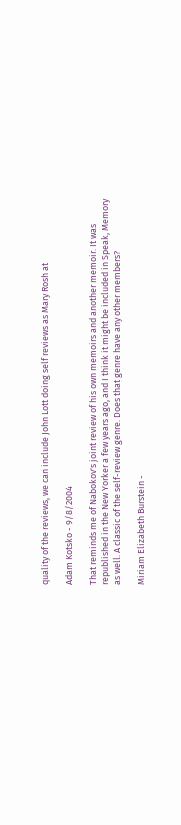quality of the reviews, we can include John Lott doing self reviews as Mary Rosh at

Adam Kotsko - 9/8/2004

That reminds me of Nabokov's joint review of his own memoirs and another memoir. It was republished in the New Yorker a few years ago, and I think it might be included in Speak, Memory as well. A classic of the self-review genre. Does that genre have any other members?

Miriam Elizabeth Burstein -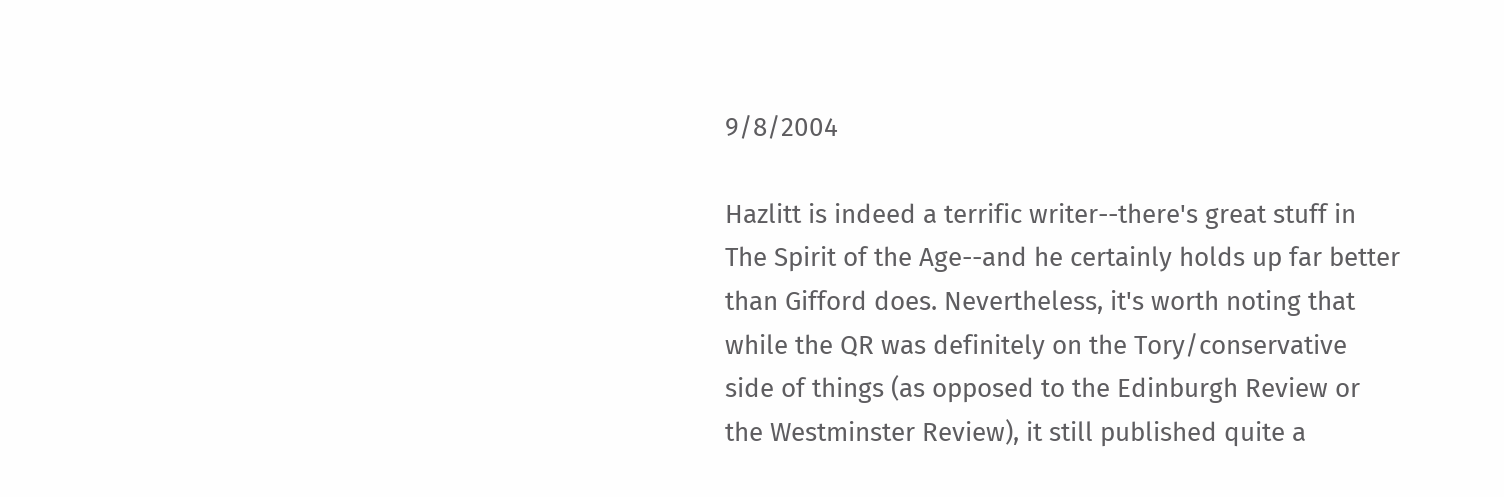9/8/2004

Hazlitt is indeed a terrific writer--there's great stuff in The Spirit of the Age--and he certainly holds up far better than Gifford does. Nevertheless, it's worth noting that while the QR was definitely on the Tory/conservative side of things (as opposed to the Edinburgh Review or the Westminster Review), it still published quite a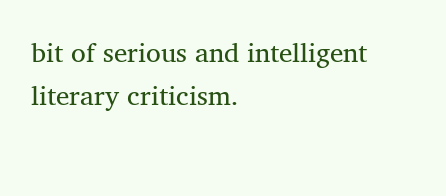bit of serious and intelligent literary criticism.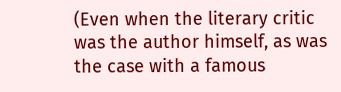(Even when the literary critic was the author himself, as was the case with a famous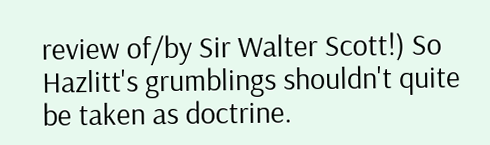review of/by Sir Walter Scott!) So Hazlitt's grumblings shouldn't quite be taken as doctrine.